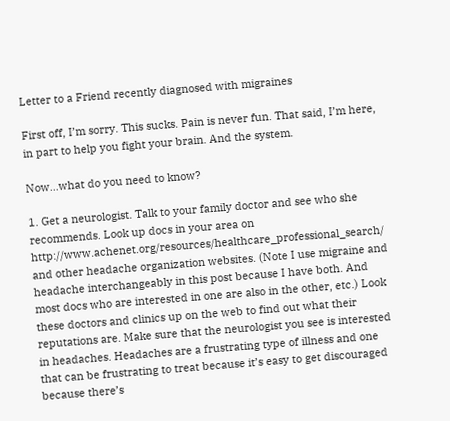Letter to a Friend recently diagnosed with migraines

First off, I’m sorry. This sucks. Pain is never fun. That said, I’m here, in part to help you fight your brain. And the system.

Now…what do you need to know?

1. Get a neurologist. Talk to your family doctor and see who she recommends. Look up docs in your area on http://www.achenet.org/resources/healthcare_professional_search/ and other headache organization websites. (Note I use migraine and headache interchangeably in this post because I have both. And most docs who are interested in one are also in the other, etc.) Look these doctors and clinics up on the web to find out what their reputations are. Make sure that the neurologist you see is interested in headaches. Headaches are a frustrating type of illness and one that can be frustrating to treat because it’s easy to get discouraged because there’s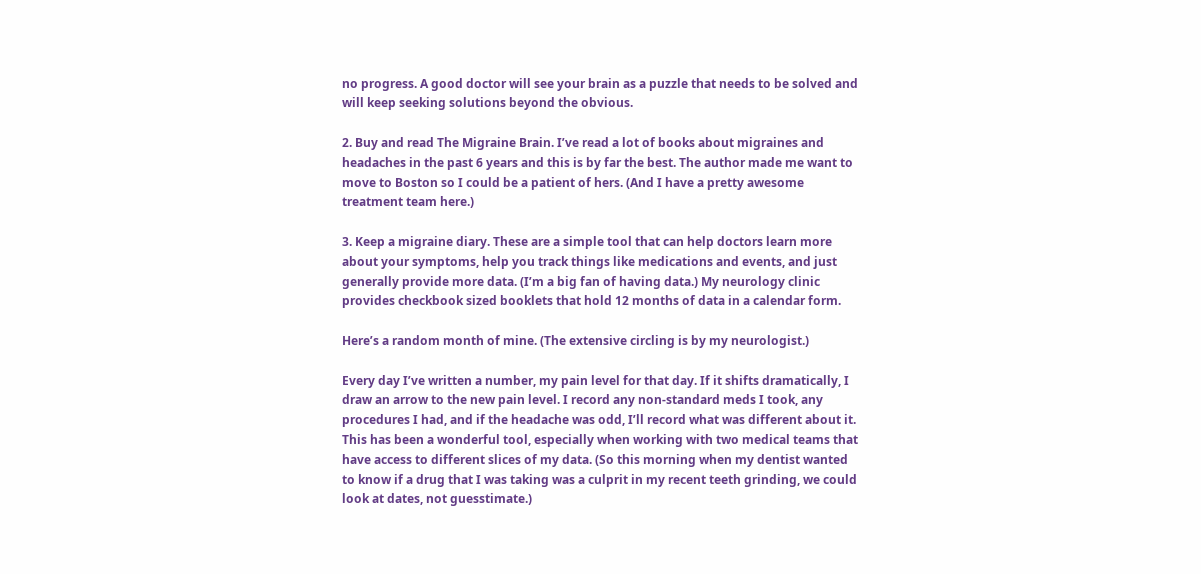no progress. A good doctor will see your brain as a puzzle that needs to be solved and will keep seeking solutions beyond the obvious.

2. Buy and read The Migraine Brain. I’ve read a lot of books about migraines and headaches in the past 6 years and this is by far the best. The author made me want to move to Boston so I could be a patient of hers. (And I have a pretty awesome treatment team here.)

3. Keep a migraine diary. These are a simple tool that can help doctors learn more about your symptoms, help you track things like medications and events, and just generally provide more data. (I’m a big fan of having data.) My neurology clinic provides checkbook sized booklets that hold 12 months of data in a calendar form.

Here’s a random month of mine. (The extensive circling is by my neurologist.)

Every day I’ve written a number, my pain level for that day. If it shifts dramatically, I draw an arrow to the new pain level. I record any non-standard meds I took, any procedures I had, and if the headache was odd, I’ll record what was different about it. This has been a wonderful tool, especially when working with two medical teams that have access to different slices of my data. (So this morning when my dentist wanted to know if a drug that I was taking was a culprit in my recent teeth grinding, we could look at dates, not guesstimate.)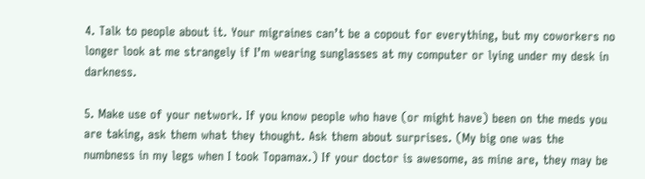4. Talk to people about it. Your migraines can’t be a copout for everything, but my coworkers no longer look at me strangely if I’m wearing sunglasses at my computer or lying under my desk in darkness.

5. Make use of your network. If you know people who have (or might have) been on the meds you are taking, ask them what they thought. Ask them about surprises. (My big one was the numbness in my legs when I took Topamax.) If your doctor is awesome, as mine are, they may be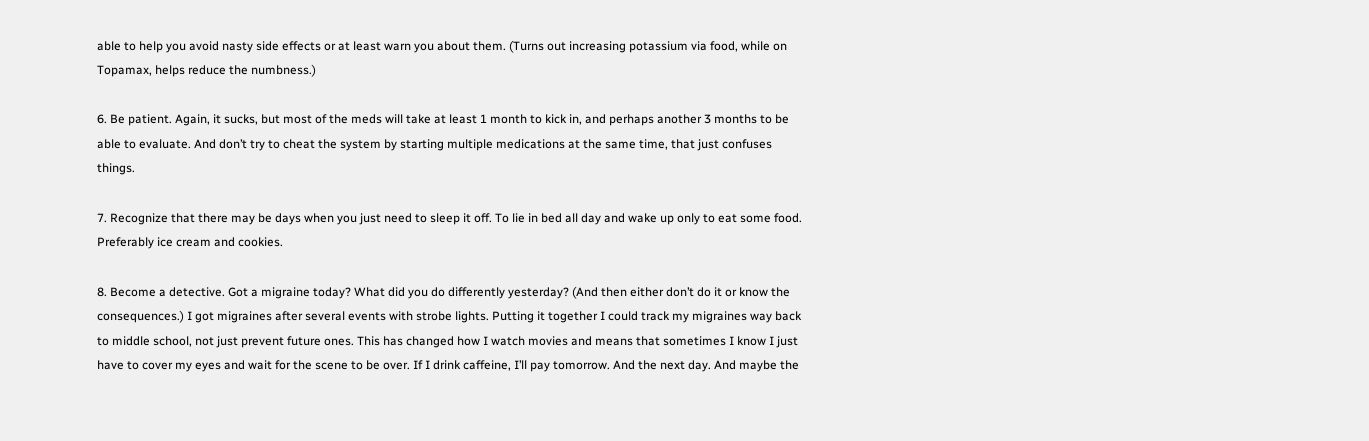able to help you avoid nasty side effects or at least warn you about them. (Turns out increasing potassium via food, while on Topamax, helps reduce the numbness.)

6. Be patient. Again, it sucks, but most of the meds will take at least 1 month to kick in, and perhaps another 3 months to be able to evaluate. And don’t try to cheat the system by starting multiple medications at the same time, that just confuses things.

7. Recognize that there may be days when you just need to sleep it off. To lie in bed all day and wake up only to eat some food. Preferably ice cream and cookies.

8. Become a detective. Got a migraine today? What did you do differently yesterday? (And then either don’t do it or know the consequences.) I got migraines after several events with strobe lights. Putting it together I could track my migraines way back to middle school, not just prevent future ones. This has changed how I watch movies and means that sometimes I know I just have to cover my eyes and wait for the scene to be over. If I drink caffeine, I’ll pay tomorrow. And the next day. And maybe the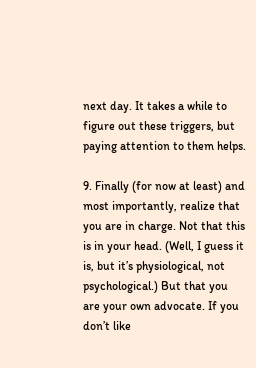next day. It takes a while to figure out these triggers, but paying attention to them helps.

9. Finally (for now at least) and most importantly, realize that you are in charge. Not that this is in your head. (Well, I guess it is, but it’s physiological, not psychological.) But that you are your own advocate. If you don’t like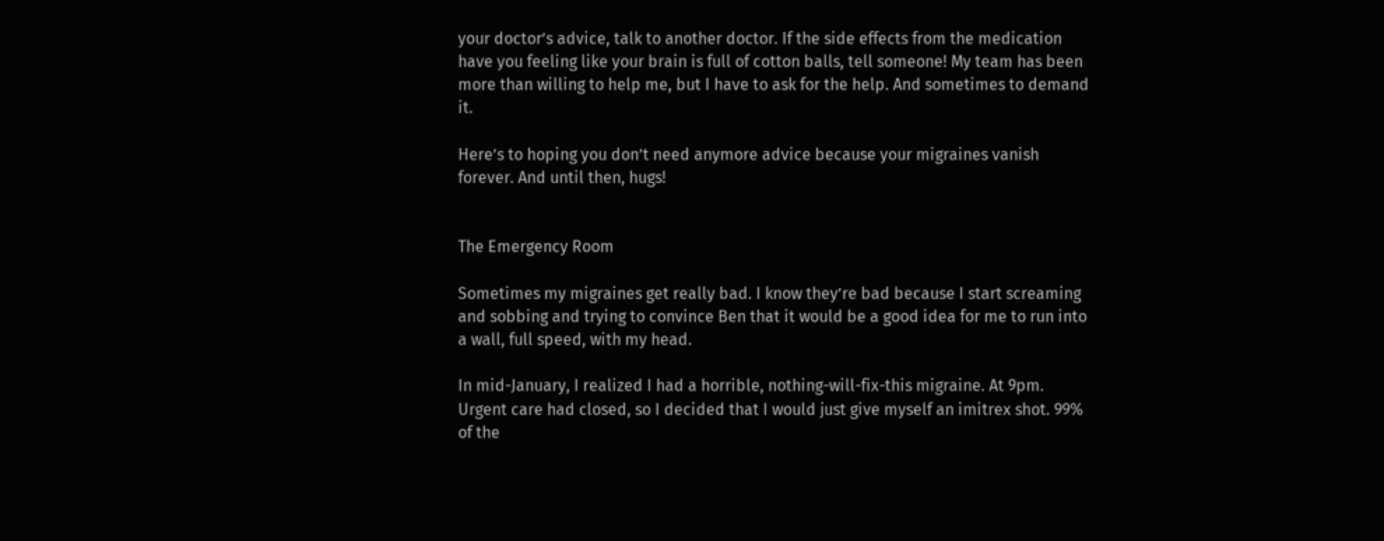your doctor’s advice, talk to another doctor. If the side effects from the medication have you feeling like your brain is full of cotton balls, tell someone! My team has been more than willing to help me, but I have to ask for the help. And sometimes to demand it.

Here’s to hoping you don’t need anymore advice because your migraines vanish forever. And until then, hugs!


The Emergency Room

Sometimes my migraines get really bad. I know they’re bad because I start screaming and sobbing and trying to convince Ben that it would be a good idea for me to run into a wall, full speed, with my head.

In mid-January, I realized I had a horrible, nothing-will-fix-this migraine. At 9pm. Urgent care had closed, so I decided that I would just give myself an imitrex shot. 99% of the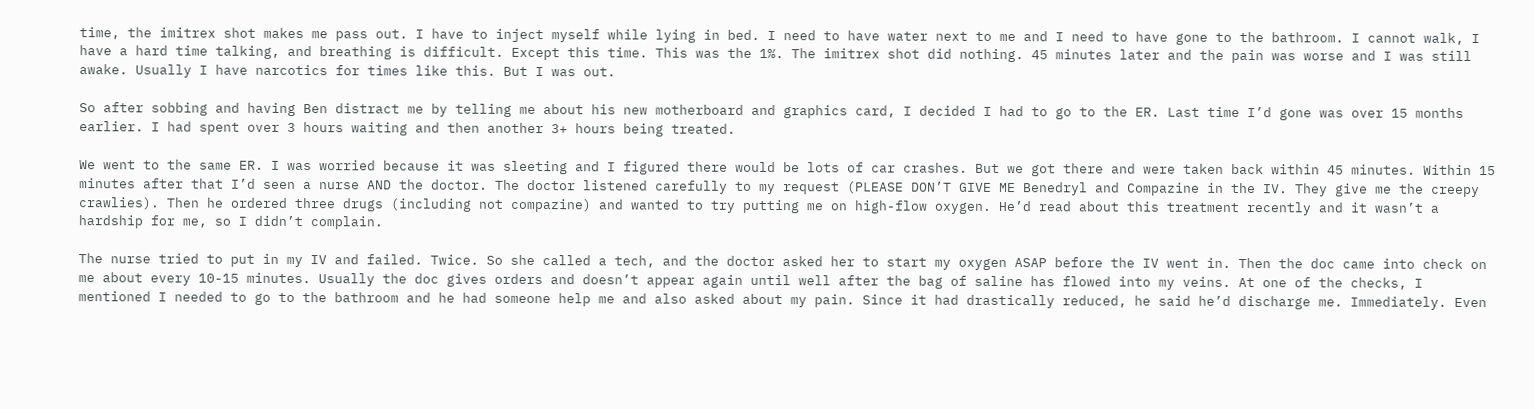time, the imitrex shot makes me pass out. I have to inject myself while lying in bed. I need to have water next to me and I need to have gone to the bathroom. I cannot walk, I have a hard time talking, and breathing is difficult. Except this time. This was the 1%. The imitrex shot did nothing. 45 minutes later and the pain was worse and I was still awake. Usually I have narcotics for times like this. But I was out.

So after sobbing and having Ben distract me by telling me about his new motherboard and graphics card, I decided I had to go to the ER. Last time I’d gone was over 15 months earlier. I had spent over 3 hours waiting and then another 3+ hours being treated.

We went to the same ER. I was worried because it was sleeting and I figured there would be lots of car crashes. But we got there and were taken back within 45 minutes. Within 15 minutes after that I’d seen a nurse AND the doctor. The doctor listened carefully to my request (PLEASE DON’T GIVE ME Benedryl and Compazine in the IV. They give me the creepy crawlies). Then he ordered three drugs (including not compazine) and wanted to try putting me on high-flow oxygen. He’d read about this treatment recently and it wasn’t a hardship for me, so I didn’t complain.

The nurse tried to put in my IV and failed. Twice. So she called a tech, and the doctor asked her to start my oxygen ASAP before the IV went in. Then the doc came into check on me about every 10-15 minutes. Usually the doc gives orders and doesn’t appear again until well after the bag of saline has flowed into my veins. At one of the checks, I mentioned I needed to go to the bathroom and he had someone help me and also asked about my pain. Since it had drastically reduced, he said he’d discharge me. Immediately. Even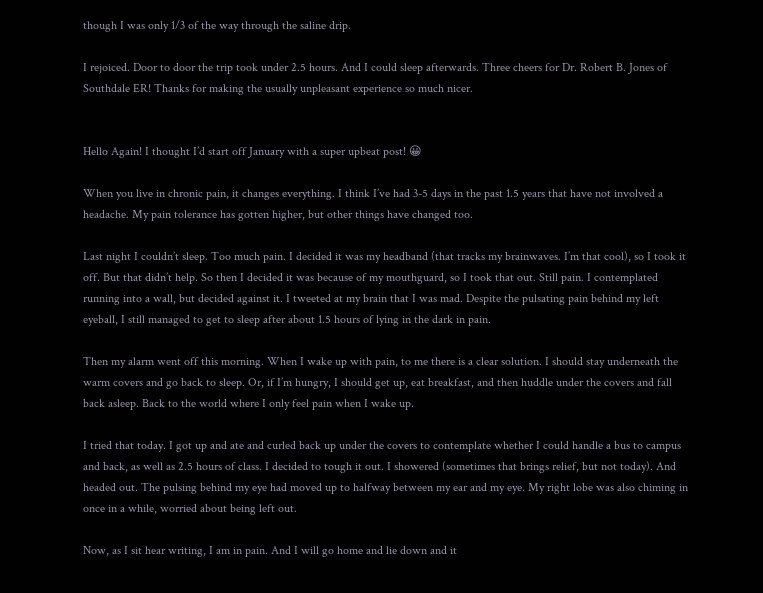though I was only 1/3 of the way through the saline drip.

I rejoiced. Door to door the trip took under 2.5 hours. And I could sleep afterwards. Three cheers for Dr. Robert B. Jones of Southdale ER! Thanks for making the usually unpleasant experience so much nicer.


Hello Again! I thought I’d start off January with a super upbeat post! 😀

When you live in chronic pain, it changes everything. I think I’ve had 3-5 days in the past 1.5 years that have not involved a headache. My pain tolerance has gotten higher, but other things have changed too.

Last night I couldn’t sleep. Too much pain. I decided it was my headband (that tracks my brainwaves. I’m that cool), so I took it off. But that didn’t help. So then I decided it was because of my mouthguard, so I took that out. Still pain. I contemplated running into a wall, but decided against it. I tweeted at my brain that I was mad. Despite the pulsating pain behind my left eyeball, I still managed to get to sleep after about 1.5 hours of lying in the dark in pain.

Then my alarm went off this morning. When I wake up with pain, to me there is a clear solution. I should stay underneath the warm covers and go back to sleep. Or, if I’m hungry, I should get up, eat breakfast, and then huddle under the covers and fall back asleep. Back to the world where I only feel pain when I wake up.

I tried that today. I got up and ate and curled back up under the covers to contemplate whether I could handle a bus to campus and back, as well as 2.5 hours of class. I decided to tough it out. I showered (sometimes that brings relief, but not today). And headed out. The pulsing behind my eye had moved up to halfway between my ear and my eye. My right lobe was also chiming in once in a while, worried about being left out.

Now, as I sit hear writing, I am in pain. And I will go home and lie down and it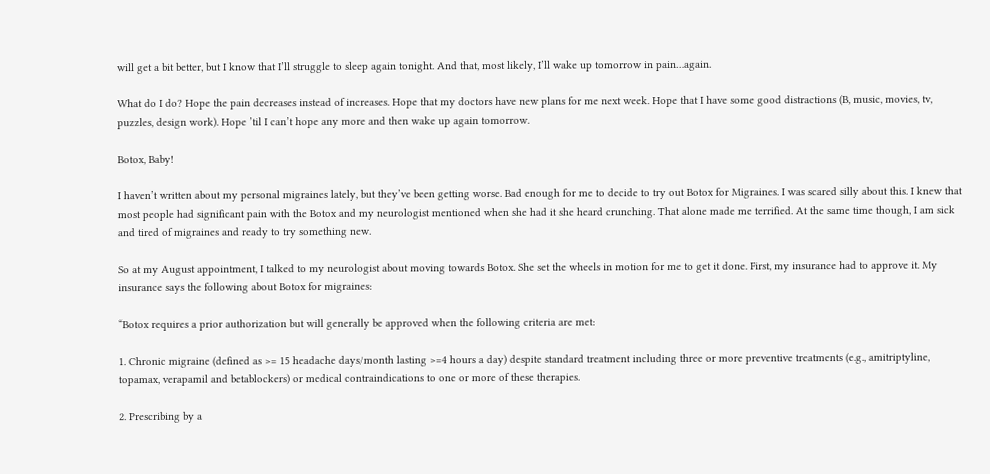will get a bit better, but I know that I’ll struggle to sleep again tonight. And that, most likely, I’ll wake up tomorrow in pain…again.

What do I do? Hope the pain decreases instead of increases. Hope that my doctors have new plans for me next week. Hope that I have some good distractions (B, music, movies, tv, puzzles, design work). Hope ’til I can’t hope any more and then wake up again tomorrow.

Botox, Baby!

I haven’t written about my personal migraines lately, but they’ve been getting worse. Bad enough for me to decide to try out Botox for Migraines. I was scared silly about this. I knew that most people had significant pain with the Botox and my neurologist mentioned when she had it she heard crunching. That alone made me terrified. At the same time though, I am sick and tired of migraines and ready to try something new.

So at my August appointment, I talked to my neurologist about moving towards Botox. She set the wheels in motion for me to get it done. First, my insurance had to approve it. My insurance says the following about Botox for migraines:

“Botox requires a prior authorization but will generally be approved when the following criteria are met:

1. Chronic migraine (defined as >= 15 headache days/month lasting >=4 hours a day) despite standard treatment including three or more preventive treatments (e.g., amitriptyline, topamax, verapamil and betablockers) or medical contraindications to one or more of these therapies.

2. Prescribing by a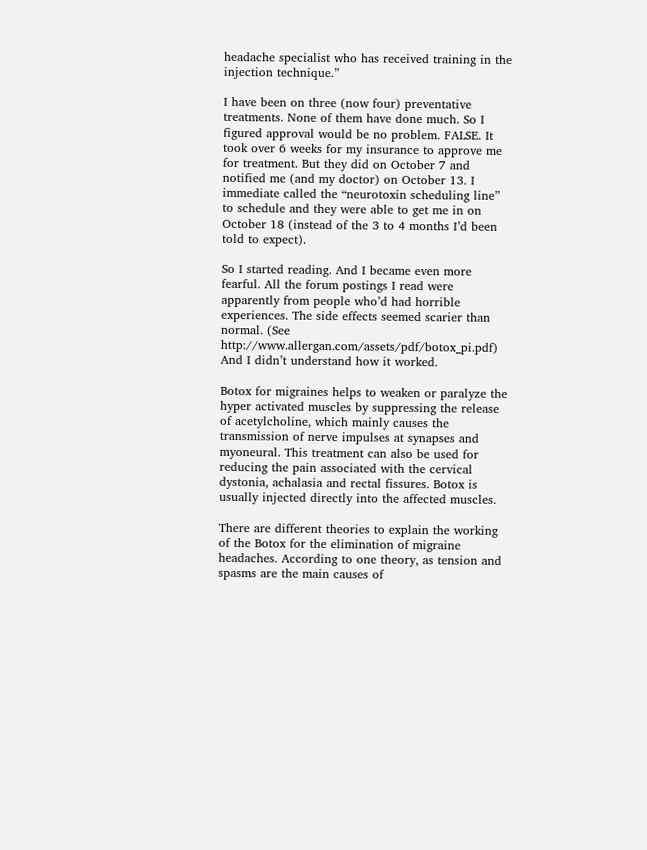headache specialist who has received training in the injection technique.”

I have been on three (now four) preventative treatments. None of them have done much. So I figured approval would be no problem. FALSE. It took over 6 weeks for my insurance to approve me for treatment. But they did on October 7 and notified me (and my doctor) on October 13. I immediate called the “neurotoxin scheduling line” to schedule and they were able to get me in on October 18 (instead of the 3 to 4 months I’d been told to expect).

So I started reading. And I became even more fearful. All the forum postings I read were apparently from people who’d had horrible experiences. The side effects seemed scarier than normal. (See http://www.allergan.com/assets/pdf/botox_pi.pdf) And I didn’t understand how it worked.

Botox for migraines helps to weaken or paralyze the hyper activated muscles by suppressing the release of acetylcholine, which mainly causes the transmission of nerve impulses at synapses and myoneural. This treatment can also be used for reducing the pain associated with the cervical dystonia, achalasia and rectal fissures. Botox is usually injected directly into the affected muscles.

There are different theories to explain the working of the Botox for the elimination of migraine headaches. According to one theory, as tension and spasms are the main causes of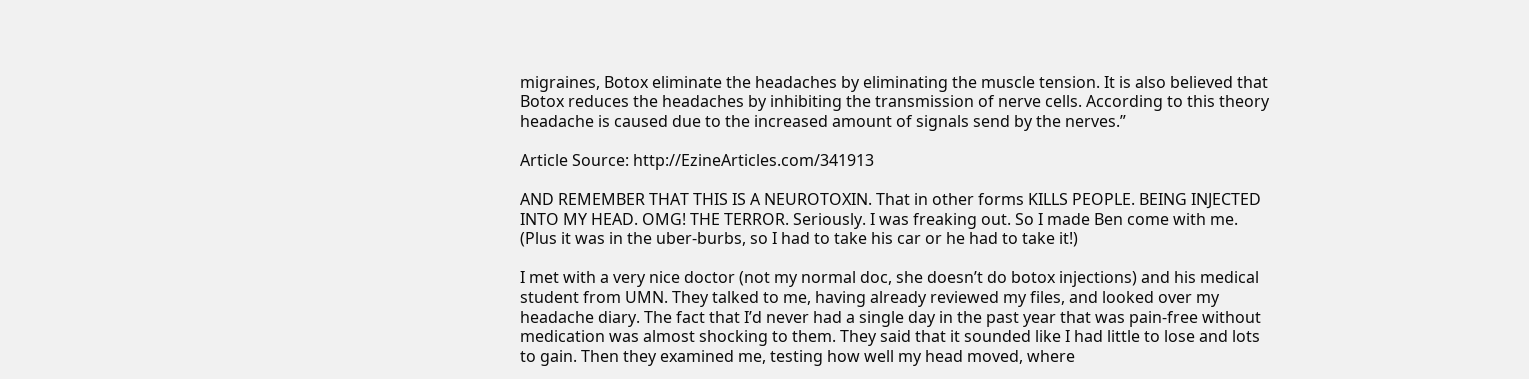migraines, Botox eliminate the headaches by eliminating the muscle tension. It is also believed that Botox reduces the headaches by inhibiting the transmission of nerve cells. According to this theory headache is caused due to the increased amount of signals send by the nerves.”

Article Source: http://EzineArticles.com/341913

AND REMEMBER THAT THIS IS A NEUROTOXIN. That in other forms KILLS PEOPLE. BEING INJECTED INTO MY HEAD. OMG! THE TERROR. Seriously. I was freaking out. So I made Ben come with me. (Plus it was in the uber-burbs, so I had to take his car or he had to take it!)

I met with a very nice doctor (not my normal doc, she doesn’t do botox injections) and his medical student from UMN. They talked to me, having already reviewed my files, and looked over my headache diary. The fact that I’d never had a single day in the past year that was pain-free without medication was almost shocking to them. They said that it sounded like I had little to lose and lots to gain. Then they examined me, testing how well my head moved, where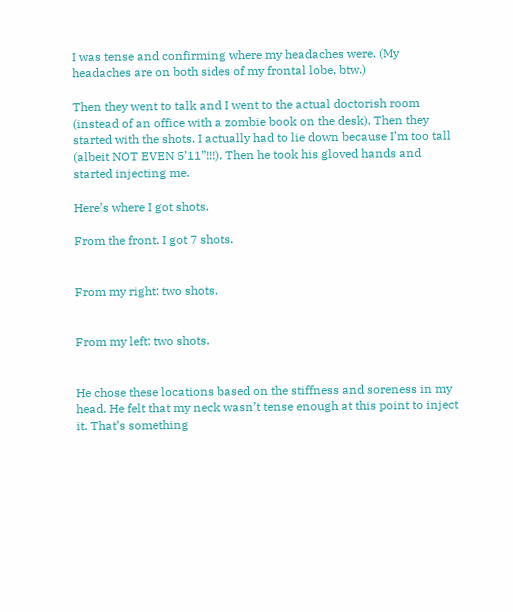I was tense and confirming where my headaches were. (My headaches are on both sides of my frontal lobe, btw.)

Then they went to talk and I went to the actual doctorish room (instead of an office with a zombie book on the desk). Then they started with the shots. I actually had to lie down because I’m too tall (albeit NOT EVEN 5’11”!!!). Then he took his gloved hands and started injecting me.

Here’s where I got shots.

From the front. I got 7 shots.


From my right: two shots.


From my left: two shots.


He chose these locations based on the stiffness and soreness in my head. He felt that my neck wasn’t tense enough at this point to inject it. That’s something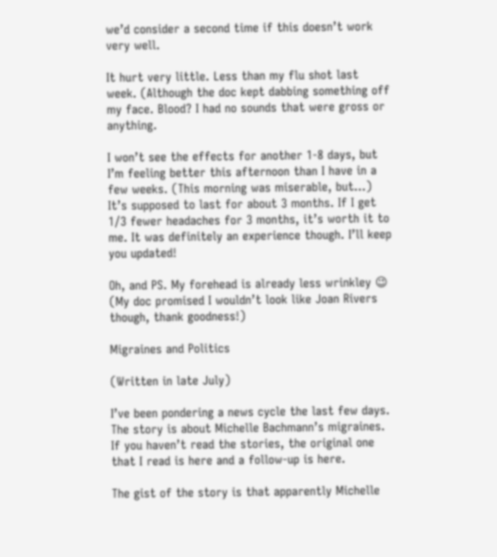we’d consider a second time if this doesn’t work very well.

It hurt very little. Less than my flu shot last week. (Although the doc kept dabbing something off my face. Blood? I had no sounds that were gross or anything.

I won’t see the effects for another 1-8 days, but I’m feeling better this afternoon than I have in a few weeks. (This morning was miserable, but…) It’s supposed to last for about 3 months. If I get 1/3 fewer headaches for 3 months, it’s worth it to me. It was definitely an experience though. I’ll keep you updated!

Oh, and PS. My forehead is already less wrinkley 😉 (My doc promised I wouldn’t look like Joan Rivers though, thank goodness!)

Migraines and Politics

(Written in late July)

I’ve been pondering a news cycle the last few days. The story is about Michelle Bachmann’s migraines. If you haven’t read the stories, the original one that I read is here and a follow-up is here.

The gist of the story is that apparently Michelle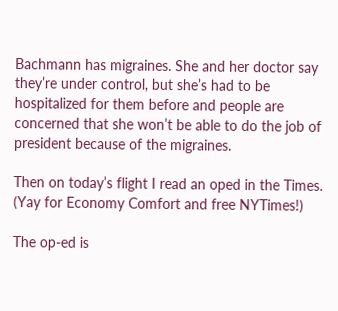Bachmann has migraines. She and her doctor say they’re under control, but she’s had to be hospitalized for them before and people are concerned that she won’t be able to do the job of president because of the migraines.

Then on today’s flight I read an oped in the Times. (Yay for Economy Comfort and free NYTimes!)

The op-ed is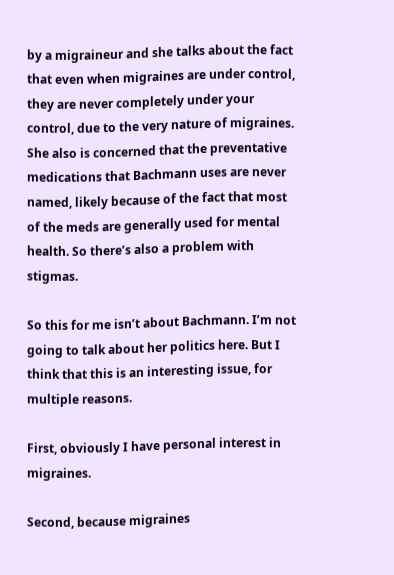by a migraineur and she talks about the fact that even when migraines are under control, they are never completely under your control, due to the very nature of migraines. She also is concerned that the preventative medications that Bachmann uses are never named, likely because of the fact that most of the meds are generally used for mental health. So there’s also a problem with stigmas.

So this for me isn’t about Bachmann. I’m not going to talk about her politics here. But I think that this is an interesting issue, for multiple reasons.

First, obviously I have personal interest in migraines.

Second, because migraines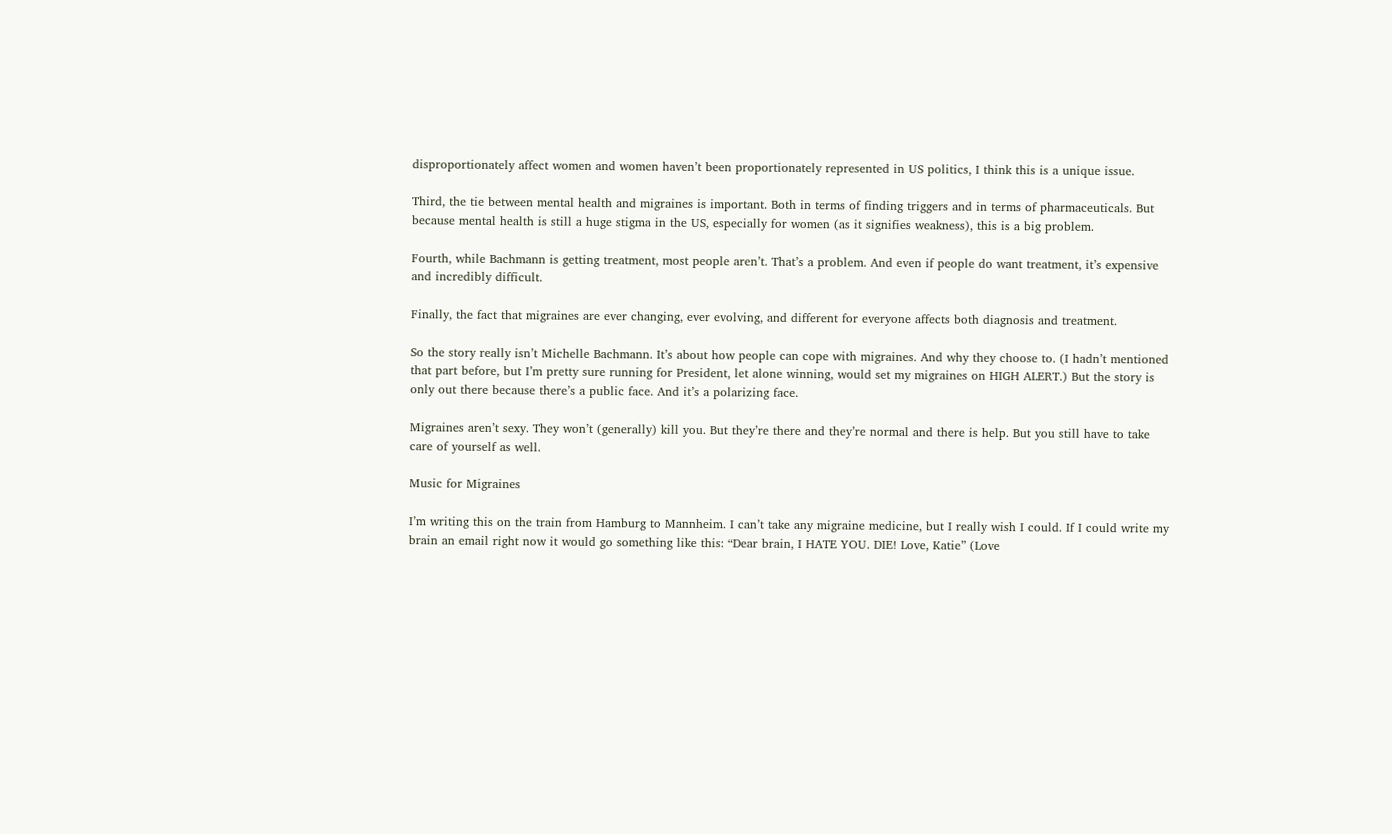disproportionately affect women and women haven’t been proportionately represented in US politics, I think this is a unique issue.

Third, the tie between mental health and migraines is important. Both in terms of finding triggers and in terms of pharmaceuticals. But because mental health is still a huge stigma in the US, especially for women (as it signifies weakness), this is a big problem.

Fourth, while Bachmann is getting treatment, most people aren’t. That’s a problem. And even if people do want treatment, it’s expensive and incredibly difficult.

Finally, the fact that migraines are ever changing, ever evolving, and different for everyone affects both diagnosis and treatment.

So the story really isn’t Michelle Bachmann. It’s about how people can cope with migraines. And why they choose to. (I hadn’t mentioned that part before, but I’m pretty sure running for President, let alone winning, would set my migraines on HIGH ALERT.) But the story is only out there because there’s a public face. And it’s a polarizing face.

Migraines aren’t sexy. They won’t (generally) kill you. But they’re there and they’re normal and there is help. But you still have to take care of yourself as well.

Music for Migraines

I’m writing this on the train from Hamburg to Mannheim. I can’t take any migraine medicine, but I really wish I could. If I could write my brain an email right now it would go something like this: “Dear brain, I HATE YOU. DIE! Love, Katie” (Love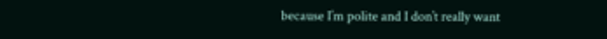because I’m polite and I don’t really want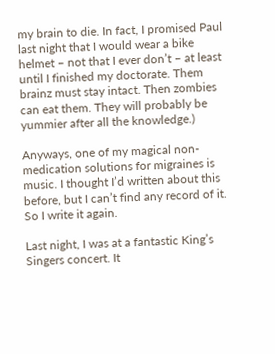my brain to die. In fact, I promised Paul last night that I would wear a bike helmet – not that I ever don’t – at least until I finished my doctorate. Them brainz must stay intact. Then zombies can eat them. They will probably be yummier after all the knowledge.)

Anyways, one of my magical non-medication solutions for migraines is music. I thought I’d written about this before, but I can’t find any record of it. So I write it again.

Last night, I was at a fantastic King’s Singers concert. It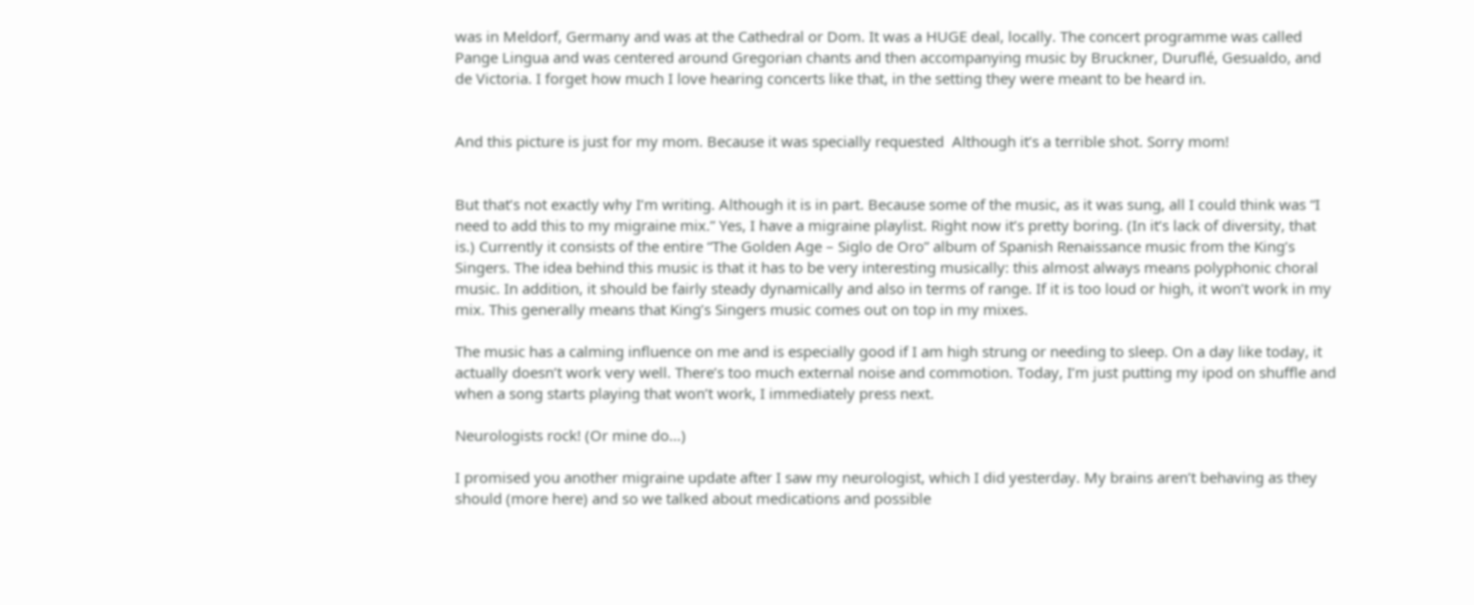was in Meldorf, Germany and was at the Cathedral or Dom. It was a HUGE deal, locally. The concert programme was called Pange Lingua and was centered around Gregorian chants and then accompanying music by Bruckner, Duruflé, Gesualdo, and de Victoria. I forget how much I love hearing concerts like that, in the setting they were meant to be heard in.


And this picture is just for my mom. Because it was specially requested  Although it’s a terrible shot. Sorry mom!


But that’s not exactly why I’m writing. Although it is in part. Because some of the music, as it was sung, all I could think was “I need to add this to my migraine mix.” Yes, I have a migraine playlist. Right now it’s pretty boring. (In it’s lack of diversity, that is.) Currently it consists of the entire “The Golden Age – Siglo de Oro” album of Spanish Renaissance music from the King’s Singers. The idea behind this music is that it has to be very interesting musically: this almost always means polyphonic choral music. In addition, it should be fairly steady dynamically and also in terms of range. If it is too loud or high, it won’t work in my mix. This generally means that King’s Singers music comes out on top in my mixes.

The music has a calming influence on me and is especially good if I am high strung or needing to sleep. On a day like today, it actually doesn’t work very well. There’s too much external noise and commotion. Today, I’m just putting my ipod on shuffle and when a song starts playing that won’t work, I immediately press next.

Neurologists rock! (Or mine do…)

I promised you another migraine update after I saw my neurologist, which I did yesterday. My brains aren’t behaving as they should (more here) and so we talked about medications and possible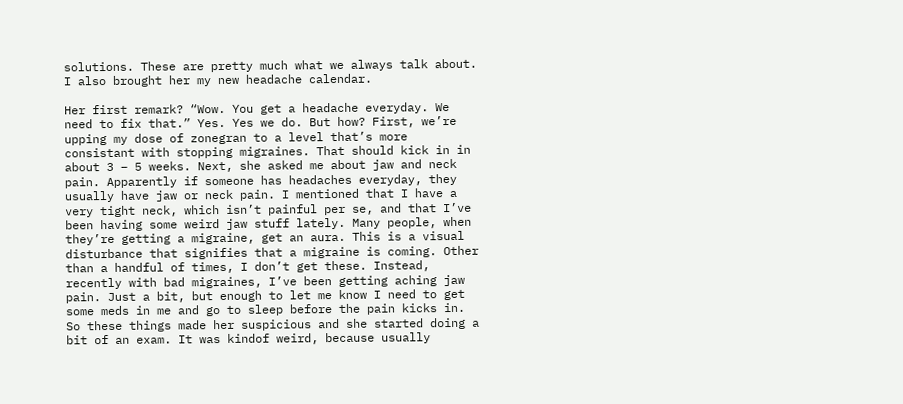solutions. These are pretty much what we always talk about. I also brought her my new headache calendar.

Her first remark? “Wow. You get a headache everyday. We need to fix that.” Yes. Yes we do. But how? First, we’re upping my dose of zonegran to a level that’s more consistant with stopping migraines. That should kick in in about 3 – 5 weeks. Next, she asked me about jaw and neck pain. Apparently if someone has headaches everyday, they usually have jaw or neck pain. I mentioned that I have a very tight neck, which isn’t painful per se, and that I’ve been having some weird jaw stuff lately. Many people, when they’re getting a migraine, get an aura. This is a visual disturbance that signifies that a migraine is coming. Other than a handful of times, I don’t get these. Instead, recently with bad migraines, I’ve been getting aching jaw pain. Just a bit, but enough to let me know I need to get some meds in me and go to sleep before the pain kicks in.
So these things made her suspicious and she started doing a bit of an exam. It was kindof weird, because usually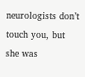neurologists don’t touch you, but she was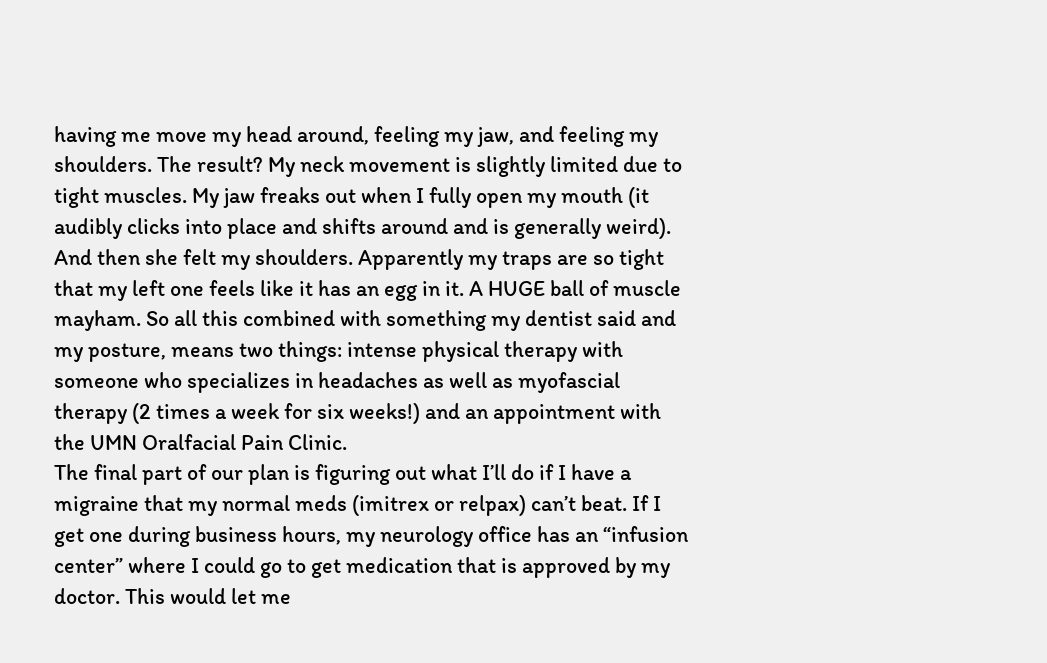having me move my head around, feeling my jaw, and feeling my shoulders. The result? My neck movement is slightly limited due to tight muscles. My jaw freaks out when I fully open my mouth (it audibly clicks into place and shifts around and is generally weird). And then she felt my shoulders. Apparently my traps are so tight that my left one feels like it has an egg in it. A HUGE ball of muscle mayham. So all this combined with something my dentist said and my posture, means two things: intense physical therapy with someone who specializes in headaches as well as myofascial therapy (2 times a week for six weeks!) and an appointment with the UMN Oralfacial Pain Clinic.
The final part of our plan is figuring out what I’ll do if I have a migraine that my normal meds (imitrex or relpax) can’t beat. If I get one during business hours, my neurology office has an “infusion center” where I could go to get medication that is approved by my doctor. This would let me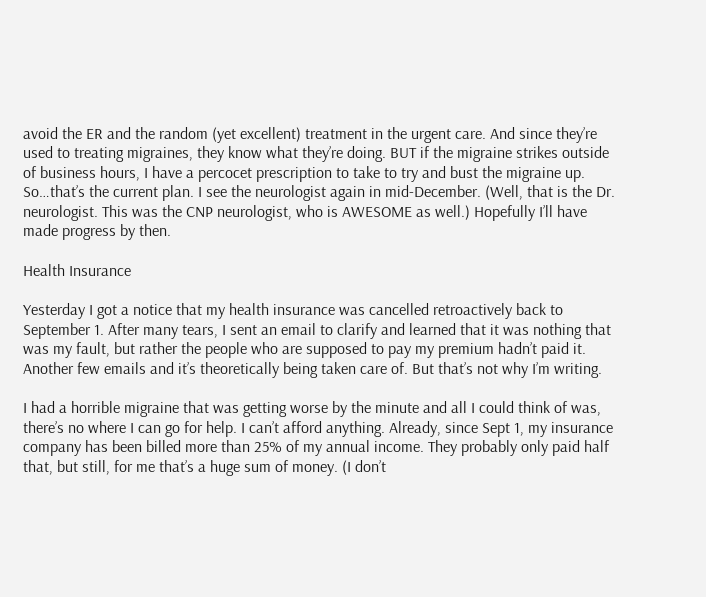avoid the ER and the random (yet excellent) treatment in the urgent care. And since they’re used to treating migraines, they know what they’re doing. BUT if the migraine strikes outside of business hours, I have a percocet prescription to take to try and bust the migraine up.
So…that’s the current plan. I see the neurologist again in mid-December. (Well, that is the Dr. neurologist. This was the CNP neurologist, who is AWESOME as well.) Hopefully I’ll have made progress by then.

Health Insurance

Yesterday I got a notice that my health insurance was cancelled retroactively back to September 1. After many tears, I sent an email to clarify and learned that it was nothing that was my fault, but rather the people who are supposed to pay my premium hadn’t paid it. Another few emails and it’s theoretically being taken care of. But that’s not why I’m writing.

I had a horrible migraine that was getting worse by the minute and all I could think of was, there’s no where I can go for help. I can’t afford anything. Already, since Sept 1, my insurance company has been billed more than 25% of my annual income. They probably only paid half that, but still, for me that’s a huge sum of money. (I don’t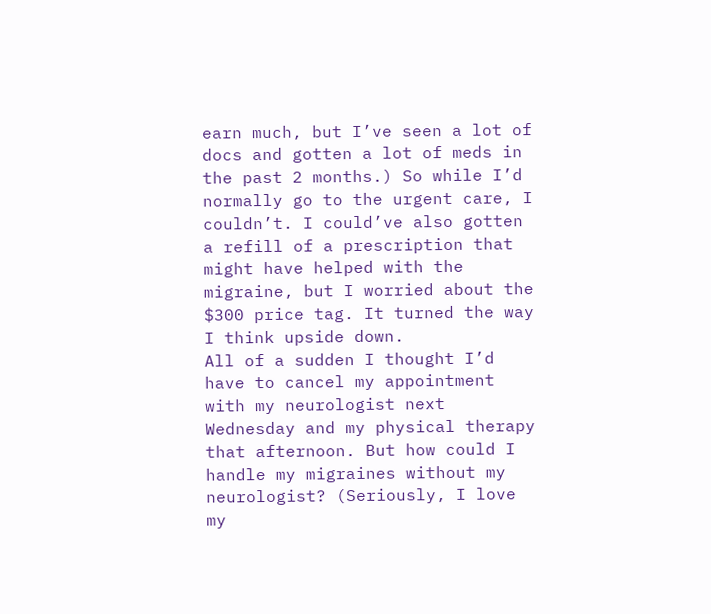earn much, but I’ve seen a lot of docs and gotten a lot of meds in the past 2 months.) So while I’d normally go to the urgent care, I couldn’t. I could’ve also gotten a refill of a prescription that might have helped with the migraine, but I worried about the $300 price tag. It turned the way I think upside down.
All of a sudden I thought I’d have to cancel my appointment with my neurologist next Wednesday and my physical therapy that afternoon. But how could I handle my migraines without my neurologist? (Seriously, I love my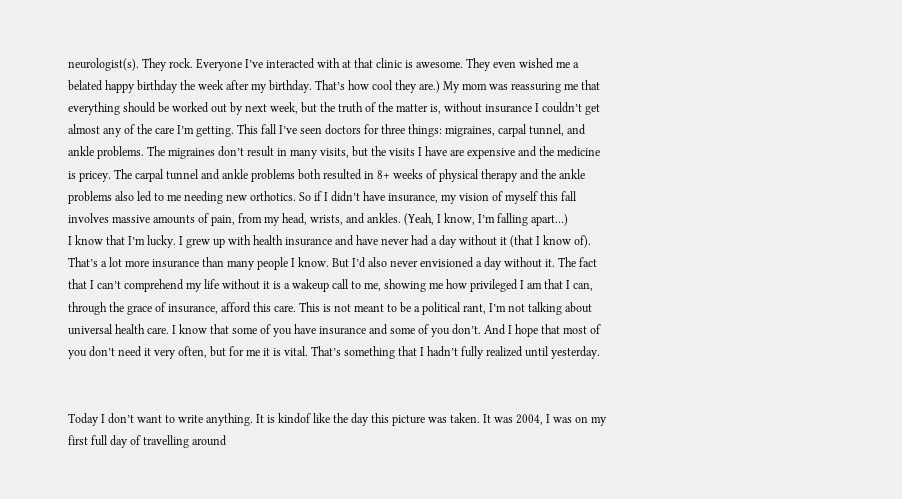neurologist(s). They rock. Everyone I’ve interacted with at that clinic is awesome. They even wished me a belated happy birthday the week after my birthday. That’s how cool they are.) My mom was reassuring me that everything should be worked out by next week, but the truth of the matter is, without insurance I couldn’t get almost any of the care I’m getting. This fall I’ve seen doctors for three things: migraines, carpal tunnel, and ankle problems. The migraines don’t result in many visits, but the visits I have are expensive and the medicine is pricey. The carpal tunnel and ankle problems both resulted in 8+ weeks of physical therapy and the ankle problems also led to me needing new orthotics. So if I didn’t have insurance, my vision of myself this fall involves massive amounts of pain, from my head, wrists, and ankles. (Yeah, I know, I’m falling apart…)
I know that I’m lucky. I grew up with health insurance and have never had a day without it (that I know of). That’s a lot more insurance than many people I know. But I’d also never envisioned a day without it. The fact that I can’t comprehend my life without it is a wakeup call to me, showing me how privileged I am that I can, through the grace of insurance, afford this care. This is not meant to be a political rant, I’m not talking about universal health care. I know that some of you have insurance and some of you don’t. And I hope that most of you don’t need it very often, but for me it is vital. That’s something that I hadn’t fully realized until yesterday.


Today I don’t want to write anything. It is kindof like the day this picture was taken. It was 2004, I was on my first full day of travelling around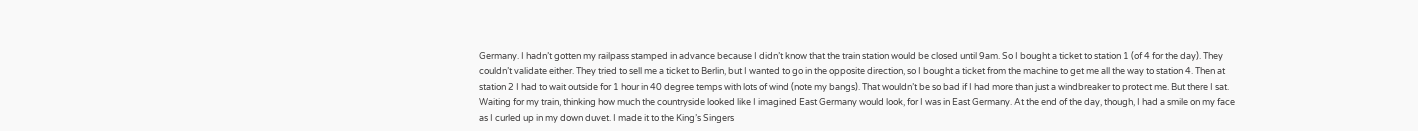Germany. I hadn’t gotten my railpass stamped in advance because I didn’t know that the train station would be closed until 9am. So I bought a ticket to station 1 (of 4 for the day). They couldn’t validate either. They tried to sell me a ticket to Berlin, but I wanted to go in the opposite direction, so I bought a ticket from the machine to get me all the way to station 4. Then at station 2 I had to wait outside for 1 hour in 40 degree temps with lots of wind (note my bangs). That wouldn’t be so bad if I had more than just a windbreaker to protect me. But there I sat. Waiting for my train, thinking how much the countryside looked like I imagined East Germany would look, for I was in East Germany. At the end of the day, though, I had a smile on my face as I curled up in my down duvet. I made it to the King’s Singers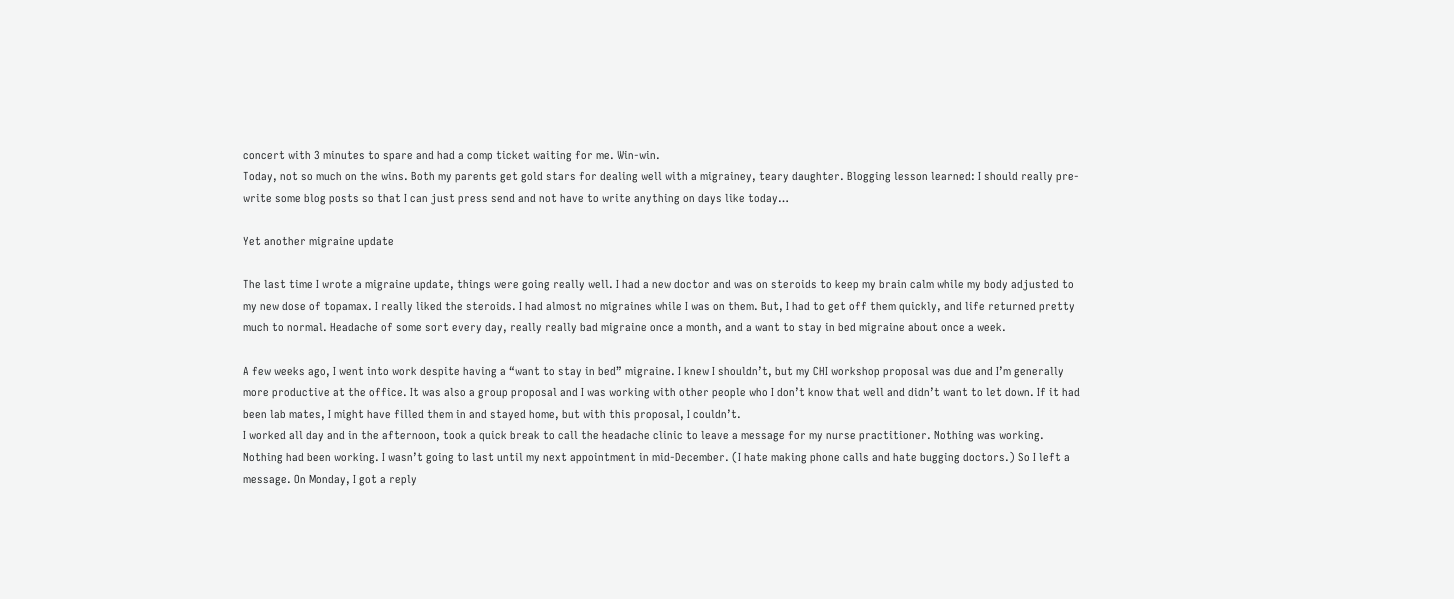concert with 3 minutes to spare and had a comp ticket waiting for me. Win-win.
Today, not so much on the wins. Both my parents get gold stars for dealing well with a migrainey, teary daughter. Blogging lesson learned: I should really pre-write some blog posts so that I can just press send and not have to write anything on days like today…

Yet another migraine update

The last time I wrote a migraine update, things were going really well. I had a new doctor and was on steroids to keep my brain calm while my body adjusted to my new dose of topamax. I really liked the steroids. I had almost no migraines while I was on them. But, I had to get off them quickly, and life returned pretty much to normal. Headache of some sort every day, really really bad migraine once a month, and a want to stay in bed migraine about once a week.

A few weeks ago, I went into work despite having a “want to stay in bed” migraine. I knew I shouldn’t, but my CHI workshop proposal was due and I’m generally more productive at the office. It was also a group proposal and I was working with other people who I don’t know that well and didn’t want to let down. If it had been lab mates, I might have filled them in and stayed home, but with this proposal, I couldn’t.
I worked all day and in the afternoon, took a quick break to call the headache clinic to leave a message for my nurse practitioner. Nothing was working. Nothing had been working. I wasn’t going to last until my next appointment in mid-December. (I hate making phone calls and hate bugging doctors.) So I left a message. On Monday, I got a reply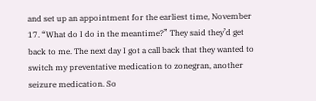and set up an appointment for the earliest time, November 17. “What do I do in the meantime?” They said they’d get back to me. The next day I got a call back that they wanted to switch my preventative medication to zonegran, another seizure medication. So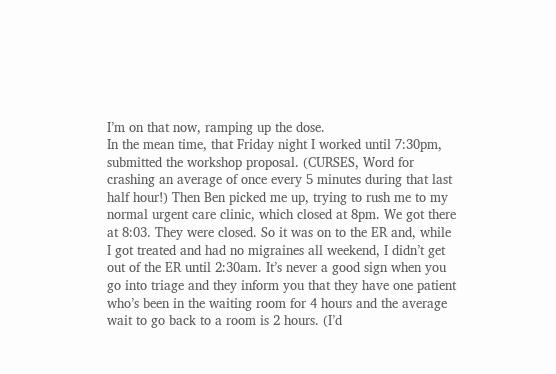I’m on that now, ramping up the dose.
In the mean time, that Friday night I worked until 7:30pm, submitted the workshop proposal. (CURSES, Word for crashing an average of once every 5 minutes during that last half hour!) Then Ben picked me up, trying to rush me to my normal urgent care clinic, which closed at 8pm. We got there at 8:03. They were closed. So it was on to the ER and, while I got treated and had no migraines all weekend, I didn’t get out of the ER until 2:30am. It’s never a good sign when you go into triage and they inform you that they have one patient who’s been in the waiting room for 4 hours and the average wait to go back to a room is 2 hours. (I’d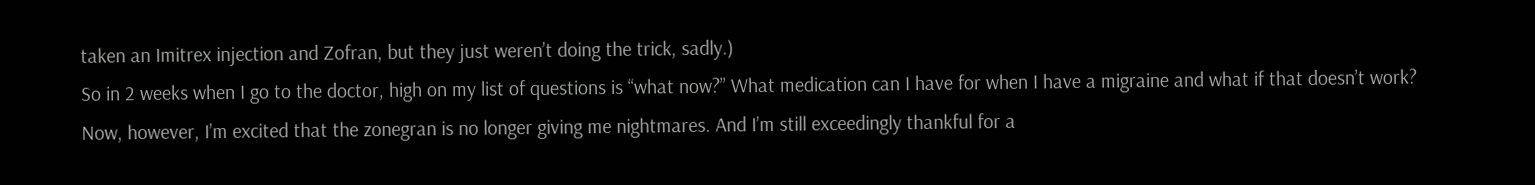taken an Imitrex injection and Zofran, but they just weren’t doing the trick, sadly.)
So in 2 weeks when I go to the doctor, high on my list of questions is “what now?” What medication can I have for when I have a migraine and what if that doesn’t work?
Now, however, I’m excited that the zonegran is no longer giving me nightmares. And I’m still exceedingly thankful for a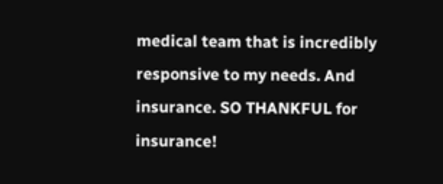medical team that is incredibly responsive to my needs. And insurance. SO THANKFUL for insurance!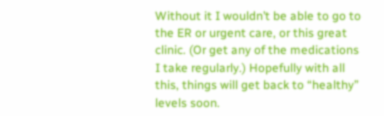Without it I wouldn’t be able to go to the ER or urgent care, or this great clinic. (Or get any of the medications I take regularly.) Hopefully with all this, things will get back to “healthy” levels soon.